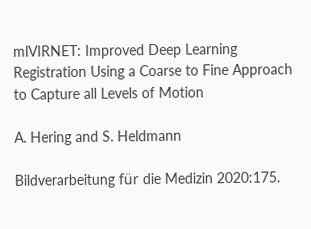mlVIRNET: Improved Deep Learning Registration Using a Coarse to Fine Approach to Capture all Levels of Motion

A. Hering and S. Heldmann

Bildverarbeitung für die Medizin 2020:175.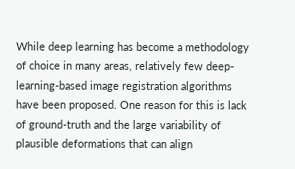While deep learning has become a methodology of choice in many areas, relatively few deep-learning-based image registration algorithms have been proposed. One reason for this is lack of ground-truth and the large variability of plausible deformations that can align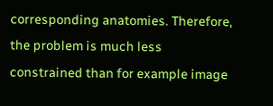corresponding anatomies. Therefore, the problem is much less constrained than for example image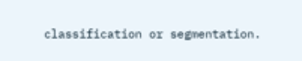classification or segmentation.